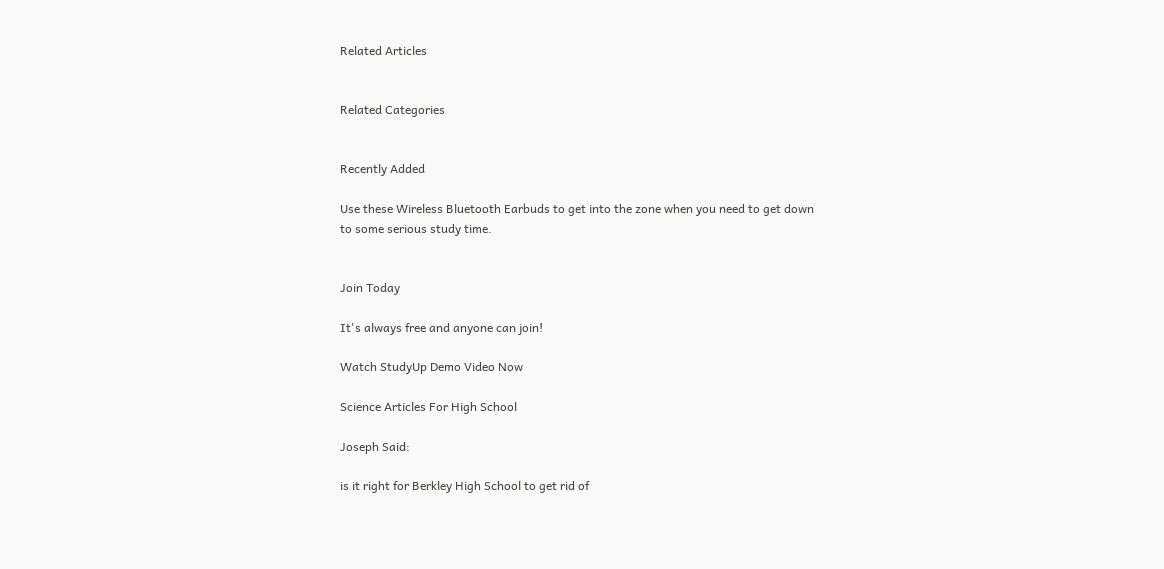Related Articles


Related Categories


Recently Added

Use these Wireless Bluetooth Earbuds to get into the zone when you need to get down to some serious study time.


Join Today

It's always free and anyone can join!

Watch StudyUp Demo Video Now

Science Articles For High School

Joseph Said:

is it right for Berkley High School to get rid of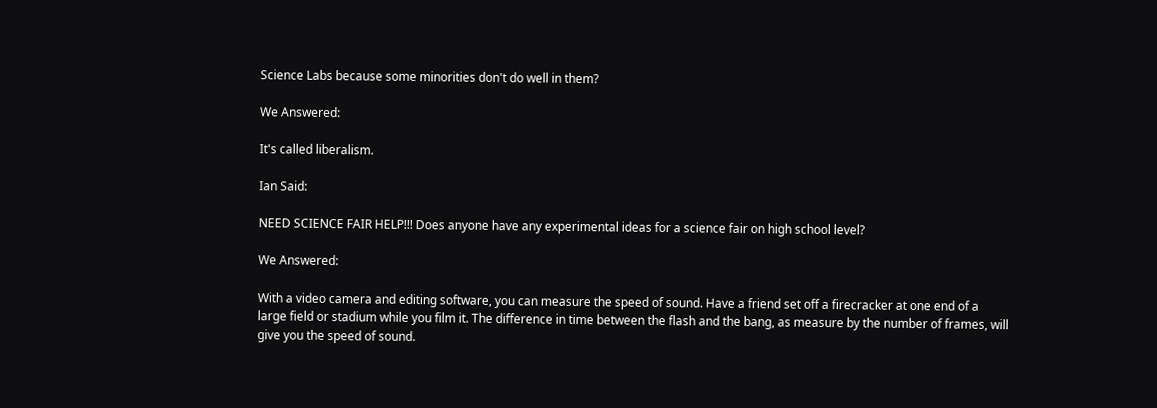Science Labs because some minorities don't do well in them?

We Answered:

It's called liberalism.

Ian Said:

NEED SCIENCE FAIR HELP!!! Does anyone have any experimental ideas for a science fair on high school level?

We Answered:

With a video camera and editing software, you can measure the speed of sound. Have a friend set off a firecracker at one end of a large field or stadium while you film it. The difference in time between the flash and the bang, as measure by the number of frames, will give you the speed of sound.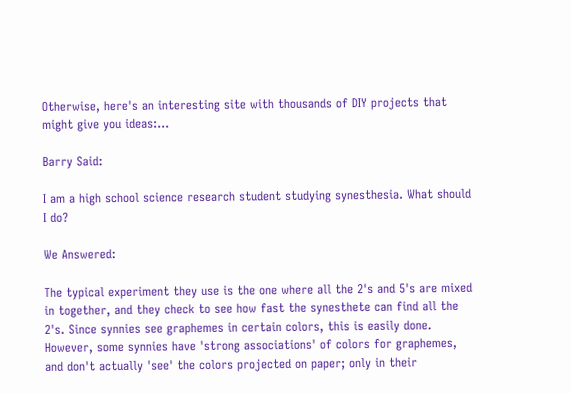Otherwise, here's an interesting site with thousands of DIY projects that might give you ideas:…

Barry Said:

I am a high school science research student studying synesthesia. What should I do?

We Answered:

The typical experiment they use is the one where all the 2's and 5's are mixed in together, and they check to see how fast the synesthete can find all the 2's. Since synnies see graphemes in certain colors, this is easily done. However, some synnies have 'strong associations' of colors for graphemes, and don't actually 'see' the colors projected on paper; only in their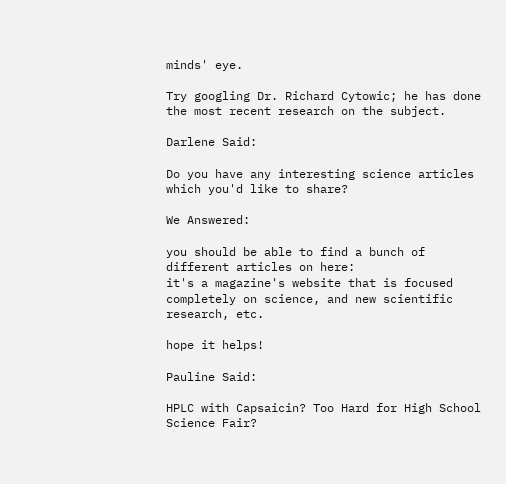minds' eye.

Try googling Dr. Richard Cytowic; he has done the most recent research on the subject.

Darlene Said:

Do you have any interesting science articles which you'd like to share?

We Answered:

you should be able to find a bunch of different articles on here:
it's a magazine's website that is focused completely on science, and new scientific research, etc.

hope it helps!

Pauline Said:

HPLC with Capsaicin? Too Hard for High School Science Fair?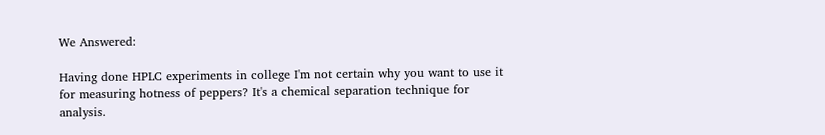We Answered:

Having done HPLC experiments in college I'm not certain why you want to use it for measuring hotness of peppers? It's a chemical separation technique for analysis.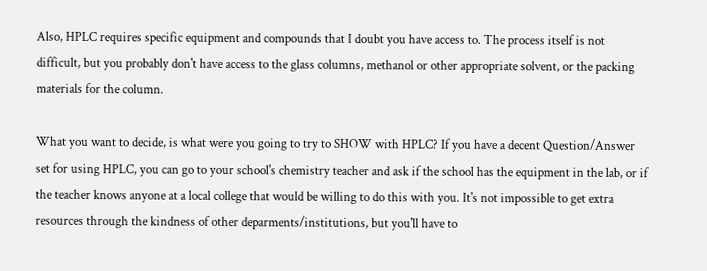Also, HPLC requires specific equipment and compounds that I doubt you have access to. The process itself is not difficult, but you probably don't have access to the glass columns, methanol or other appropriate solvent, or the packing materials for the column.

What you want to decide, is what were you going to try to SHOW with HPLC? If you have a decent Question/Answer set for using HPLC, you can go to your school's chemistry teacher and ask if the school has the equipment in the lab, or if the teacher knows anyone at a local college that would be willing to do this with you. It's not impossible to get extra resources through the kindness of other deparments/institutions, but you'll have to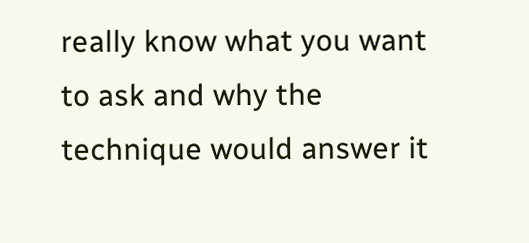really know what you want to ask and why the technique would answer it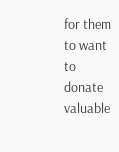for them to want to donate valuable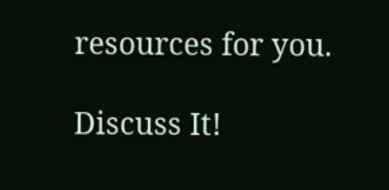resources for you.

Discuss It!